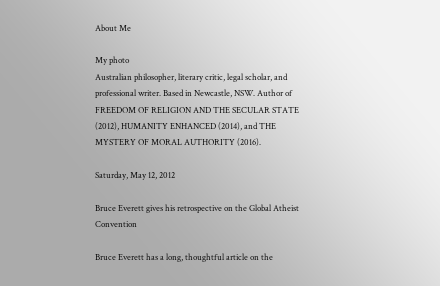About Me

My photo
Australian philosopher, literary critic, legal scholar, and professional writer. Based in Newcastle, NSW. Author of FREEDOM OF RELIGION AND THE SECULAR STATE (2012), HUMANITY ENHANCED (2014), and THE MYSTERY OF MORAL AUTHORITY (2016).

Saturday, May 12, 2012

Bruce Everett gives his retrospective on the Global Atheist Convention

Bruce Everett has a long, thoughtful article on the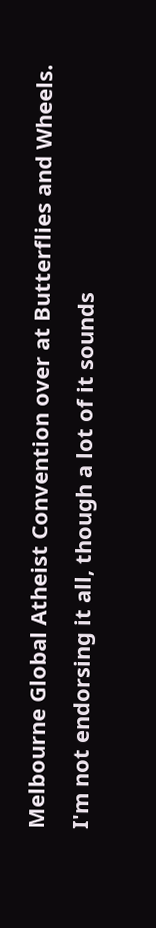Melbourne Global Atheist Convention over at Butterflies and Wheels. I'm not endorsing it all, though a lot of it sounds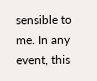sensible to me. In any event, this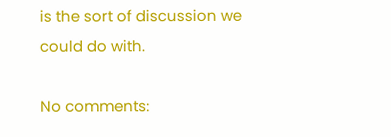is the sort of discussion we could do with.

No comments: